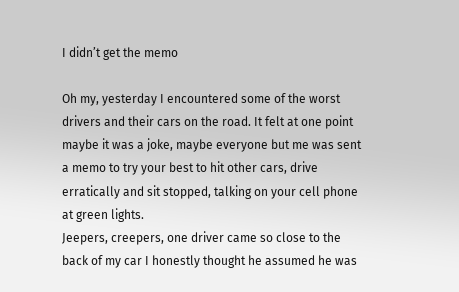I didn’t get the memo

Oh my, yesterday I encountered some of the worst drivers and their cars on the road. It felt at one point maybe it was a joke, maybe everyone but me was sent a memo to try your best to hit other cars, drive erratically and sit stopped, talking on your cell phone at green lights.
Jeepers, creepers, one driver came so close to the back of my car I honestly thought he assumed he was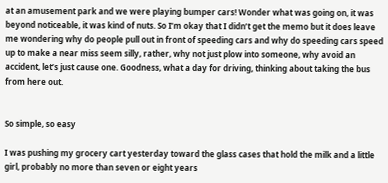at an amusement park and we were playing bumper cars! Wonder what was going on, it was beyond noticeable, it was kind of nuts. So I’m okay that I didn’t get the memo but it does leave me wondering why do people pull out in front of speeding cars and why do speeding cars speed up to make a near miss seem silly, rather, why not just plow into someone, why avoid an accident, let’s just cause one. Goodness, what a day for driving, thinking about taking the bus from here out.


So simple, so easy

I was pushing my grocery cart yesterday toward the glass cases that hold the milk and a little girl, probably no more than seven or eight years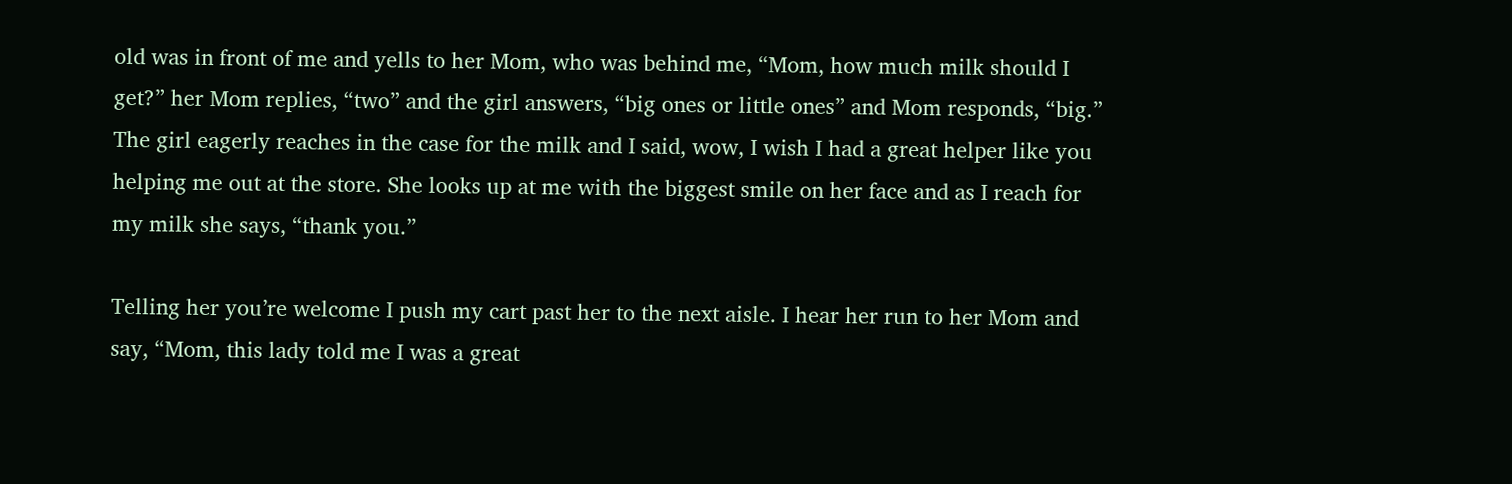old was in front of me and yells to her Mom, who was behind me, “Mom, how much milk should I get?” her Mom replies, “two” and the girl answers, “big ones or little ones” and Mom responds, “big.” The girl eagerly reaches in the case for the milk and I said, wow, I wish I had a great helper like you helping me out at the store. She looks up at me with the biggest smile on her face and as I reach for my milk she says, “thank you.”

Telling her you’re welcome I push my cart past her to the next aisle. I hear her run to her Mom and say, “Mom, this lady told me I was a great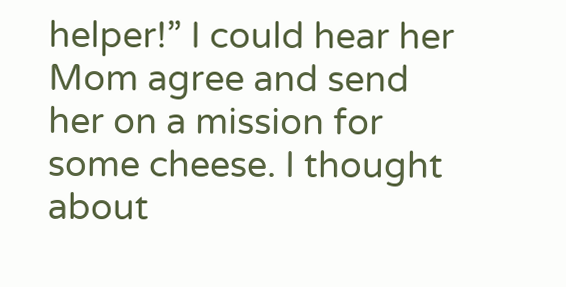helper!” I could hear her Mom agree and send her on a mission for some cheese. I thought about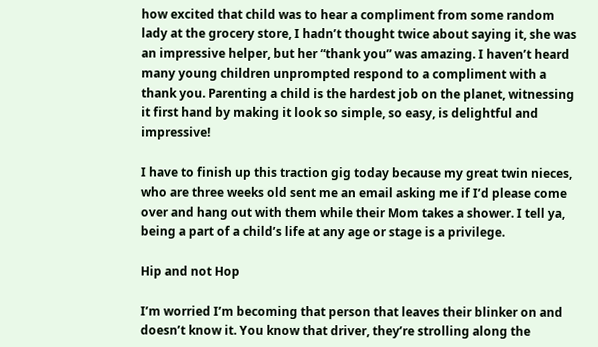how excited that child was to hear a compliment from some random lady at the grocery store, I hadn’t thought twice about saying it, she was an impressive helper, but her “thank you” was amazing. I haven’t heard many young children unprompted respond to a compliment with a thank you. Parenting a child is the hardest job on the planet, witnessing it first hand by making it look so simple, so easy, is delightful and impressive!

I have to finish up this traction gig today because my great twin nieces, who are three weeks old sent me an email asking me if I’d please come over and hang out with them while their Mom takes a shower. I tell ya, being a part of a child’s life at any age or stage is a privilege.

Hip and not Hop

I’m worried I’m becoming that person that leaves their blinker on and doesn’t know it. You know that driver, they’re strolling along the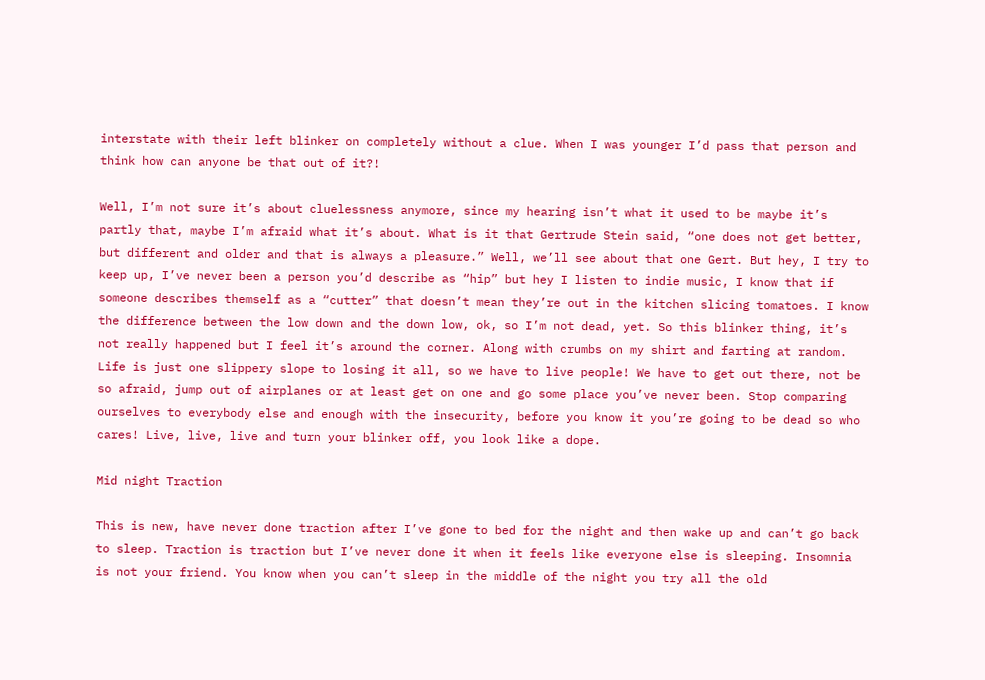interstate with their left blinker on completely without a clue. When I was younger I’d pass that person and think how can anyone be that out of it?!

Well, I’m not sure it’s about cluelessness anymore, since my hearing isn’t what it used to be maybe it’s partly that, maybe I’m afraid what it’s about. What is it that Gertrude Stein said, “one does not get better, but different and older and that is always a pleasure.” Well, we’ll see about that one Gert. But hey, I try to keep up, I’ve never been a person you’d describe as “hip” but hey I listen to indie music, I know that if someone describes themself as a “cutter” that doesn’t mean they’re out in the kitchen slicing tomatoes. I know the difference between the low down and the down low, ok, so I’m not dead, yet. So this blinker thing, it’s not really happened but I feel it’s around the corner. Along with crumbs on my shirt and farting at random. Life is just one slippery slope to losing it all, so we have to live people! We have to get out there, not be so afraid, jump out of airplanes or at least get on one and go some place you’ve never been. Stop comparing ourselves to everybody else and enough with the insecurity, before you know it you’re going to be dead so who cares! Live, live, live and turn your blinker off, you look like a dope.

Mid night Traction

This is new, have never done traction after I’ve gone to bed for the night and then wake up and can’t go back to sleep. Traction is traction but I’ve never done it when it feels like everyone else is sleeping. Insomnia is not your friend. You know when you can’t sleep in the middle of the night you try all the old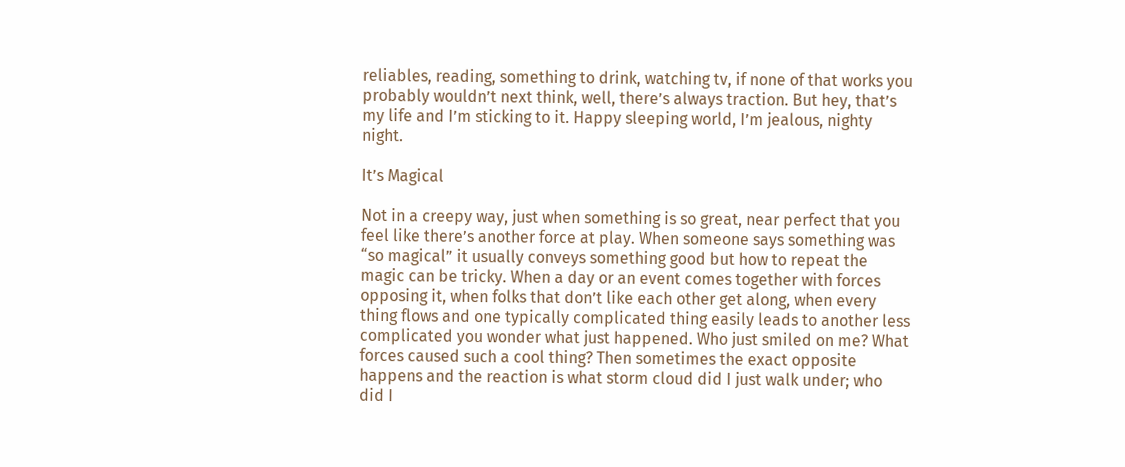reliables, reading, something to drink, watching tv, if none of that works you probably wouldn’t next think, well, there’s always traction. But hey, that’s my life and I’m sticking to it. Happy sleeping world, I’m jealous, nighty night.

It’s Magical

Not in a creepy way, just when something is so great, near perfect that you feel like there’s another force at play. When someone says something was “so magical” it usually conveys something good but how to repeat the magic can be tricky. When a day or an event comes together with forces opposing it, when folks that don’t like each other get along, when every thing flows and one typically complicated thing easily leads to another less complicated you wonder what just happened. Who just smiled on me? What forces caused such a cool thing? Then sometimes the exact opposite happens and the reaction is what storm cloud did I just walk under; who did I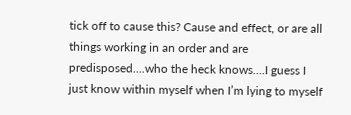tick off to cause this? Cause and effect, or are all things working in an order and are predisposed….who the heck knows….I guess I just know within myself when I’m lying to myself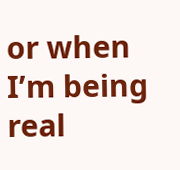or when I’m being real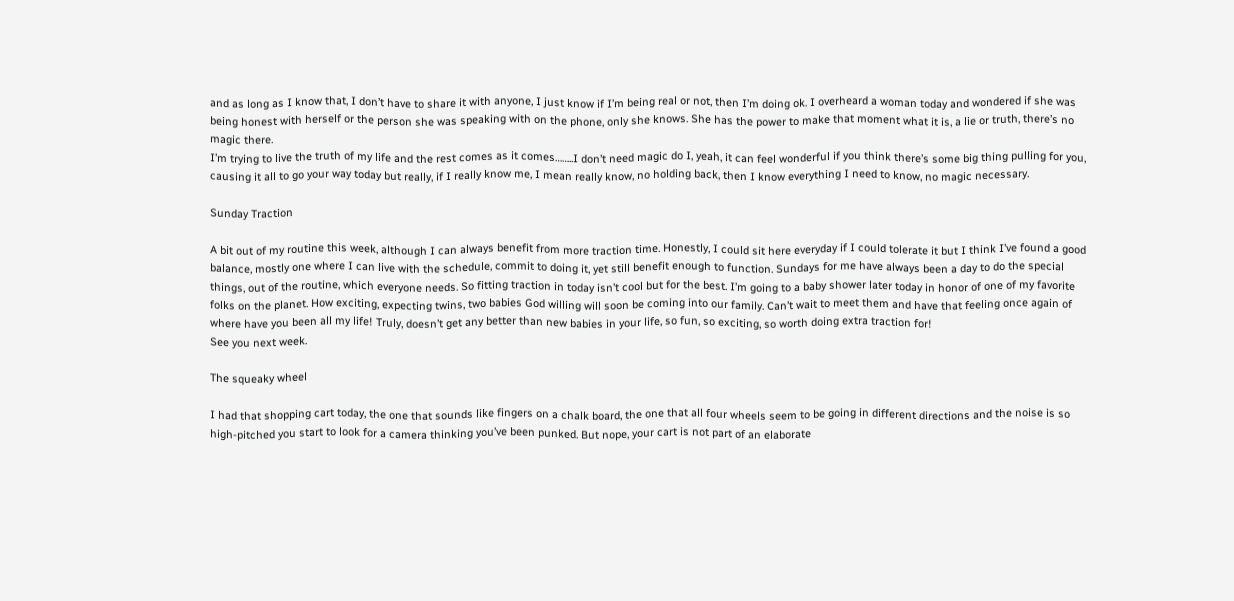and as long as I know that, I don’t have to share it with anyone, I just know if I’m being real or not, then I’m doing ok. I overheard a woman today and wondered if she was being honest with herself or the person she was speaking with on the phone, only she knows. She has the power to make that moment what it is, a lie or truth, there’s no magic there.
I’m trying to live the truth of my life and the rest comes as it comes……..I don’t need magic do I, yeah, it can feel wonderful if you think there’s some big thing pulling for you, causing it all to go your way today but really, if I really know me, I mean really know, no holding back, then I know everything I need to know, no magic necessary.

Sunday Traction

A bit out of my routine this week, although I can always benefit from more traction time. Honestly, I could sit here everyday if I could tolerate it but I think I’ve found a good balance, mostly one where I can live with the schedule, commit to doing it, yet still benefit enough to function. Sundays for me have always been a day to do the special things, out of the routine, which everyone needs. So fitting traction in today isn’t cool but for the best. I’m going to a baby shower later today in honor of one of my favorite folks on the planet. How exciting, expecting twins, two babies God willing will soon be coming into our family. Can’t wait to meet them and have that feeling once again of where have you been all my life! Truly, doesn’t get any better than new babies in your life, so fun, so exciting, so worth doing extra traction for!
See you next week.

The squeaky wheel

I had that shopping cart today, the one that sounds like fingers on a chalk board, the one that all four wheels seem to be going in different directions and the noise is so high-pitched you start to look for a camera thinking you’ve been punked. But nope, your cart is not part of an elaborate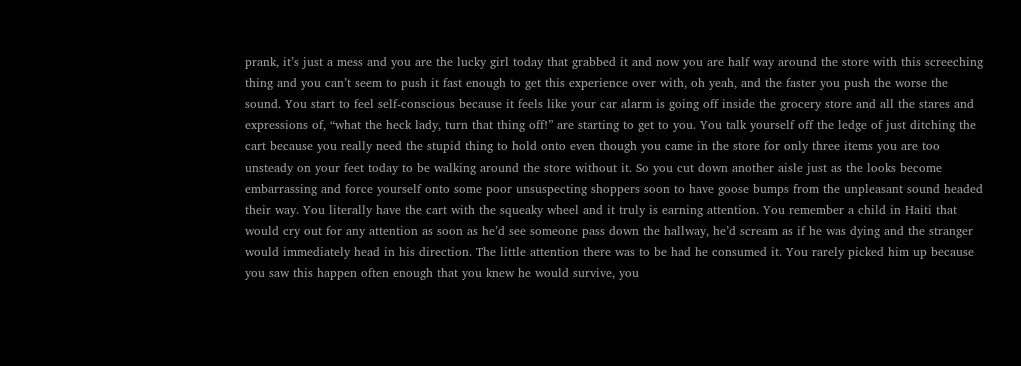prank, it’s just a mess and you are the lucky girl today that grabbed it and now you are half way around the store with this screeching thing and you can’t seem to push it fast enough to get this experience over with, oh yeah, and the faster you push the worse the sound. You start to feel self-conscious because it feels like your car alarm is going off inside the grocery store and all the stares and expressions of, “what the heck lady, turn that thing off!” are starting to get to you. You talk yourself off the ledge of just ditching the cart because you really need the stupid thing to hold onto even though you came in the store for only three items you are too unsteady on your feet today to be walking around the store without it. So you cut down another aisle just as the looks become embarrassing and force yourself onto some poor unsuspecting shoppers soon to have goose bumps from the unpleasant sound headed their way. You literally have the cart with the squeaky wheel and it truly is earning attention. You remember a child in Haiti that would cry out for any attention as soon as he’d see someone pass down the hallway, he’d scream as if he was dying and the stranger would immediately head in his direction. The little attention there was to be had he consumed it. You rarely picked him up because you saw this happen often enough that you knew he would survive, you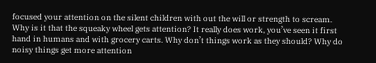focused your attention on the silent children with out the will or strength to scream. Why is it that the squeaky wheel gets attention? It really does work, you’ve seen it first hand in humans and with grocery carts. Why don’t things work as they should? Why do noisy things get more attention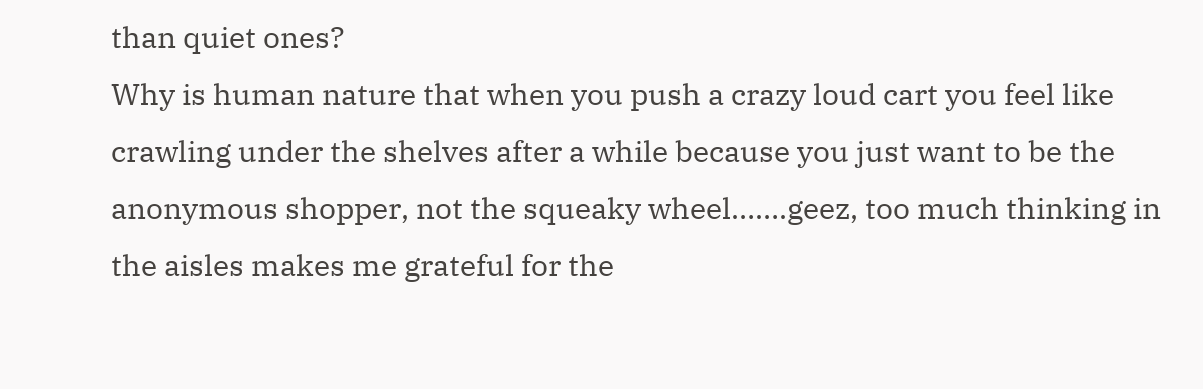than quiet ones?
Why is human nature that when you push a crazy loud cart you feel like crawling under the shelves after a while because you just want to be the anonymous shopper, not the squeaky wheel…….geez, too much thinking in the aisles makes me grateful for the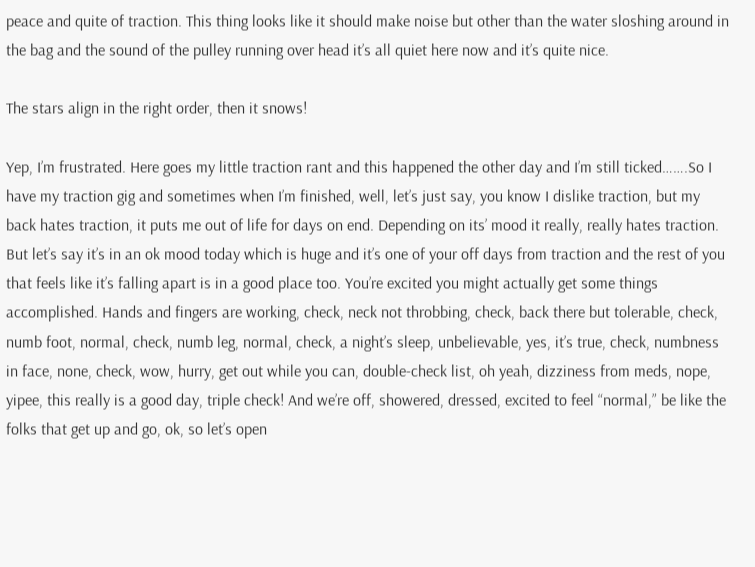peace and quite of traction. This thing looks like it should make noise but other than the water sloshing around in the bag and the sound of the pulley running over head it’s all quiet here now and it’s quite nice.

The stars align in the right order, then it snows!

Yep, I’m frustrated. Here goes my little traction rant and this happened the other day and I’m still ticked…….So I have my traction gig and sometimes when I’m finished, well, let’s just say, you know I dislike traction, but my back hates traction, it puts me out of life for days on end. Depending on its’ mood it really, really hates traction. But let’s say it’s in an ok mood today which is huge and it’s one of your off days from traction and the rest of you that feels like it’s falling apart is in a good place too. You’re excited you might actually get some things accomplished. Hands and fingers are working, check, neck not throbbing, check, back there but tolerable, check, numb foot, normal, check, numb leg, normal, check, a night’s sleep, unbelievable, yes, it’s true, check, numbness in face, none, check, wow, hurry, get out while you can, double-check list, oh yeah, dizziness from meds, nope, yipee, this really is a good day, triple check! And we’re off, showered, dressed, excited to feel “normal,” be like the folks that get up and go, ok, so let’s open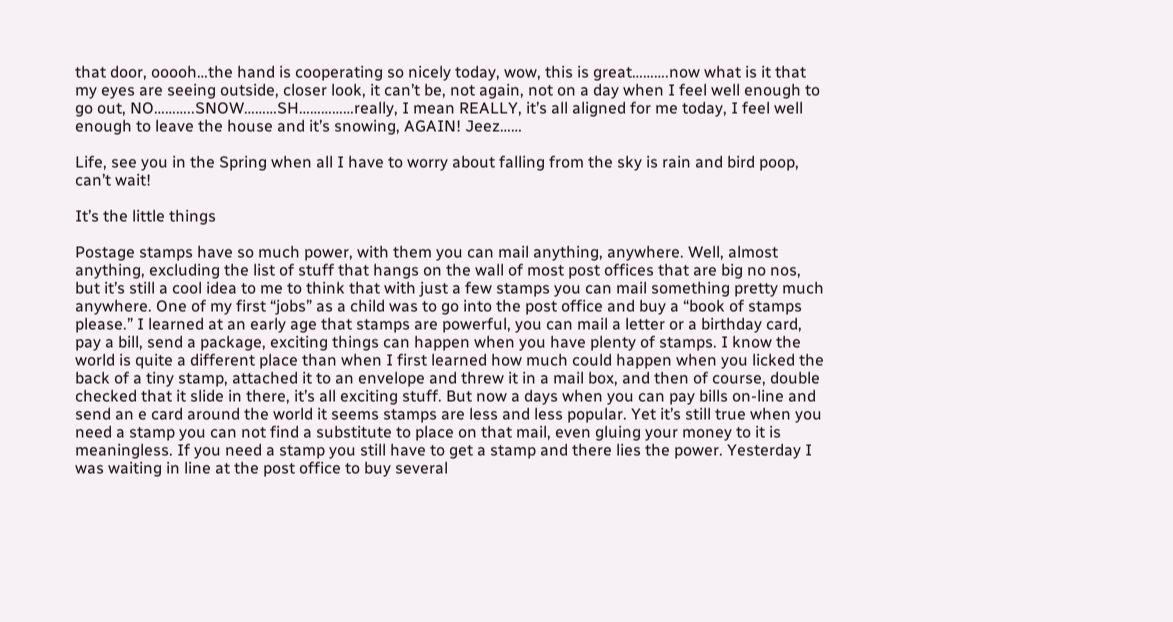that door, ooooh…the hand is cooperating so nicely today, wow, this is great……….now what is it that my eyes are seeing outside, closer look, it can’t be, not again, not on a day when I feel well enough to go out, NO………..SNOW………SH……………really, I mean REALLY, it’s all aligned for me today, I feel well enough to leave the house and it’s snowing, AGAIN! Jeez……

Life, see you in the Spring when all I have to worry about falling from the sky is rain and bird poop, can’t wait!

It’s the little things

Postage stamps have so much power, with them you can mail anything, anywhere. Well, almost anything, excluding the list of stuff that hangs on the wall of most post offices that are big no nos, but it’s still a cool idea to me to think that with just a few stamps you can mail something pretty much anywhere. One of my first “jobs” as a child was to go into the post office and buy a “book of stamps please.” I learned at an early age that stamps are powerful, you can mail a letter or a birthday card, pay a bill, send a package, exciting things can happen when you have plenty of stamps. I know the world is quite a different place than when I first learned how much could happen when you licked the back of a tiny stamp, attached it to an envelope and threw it in a mail box, and then of course, double checked that it slide in there, it’s all exciting stuff. But now a days when you can pay bills on-line and send an e card around the world it seems stamps are less and less popular. Yet it’s still true when you need a stamp you can not find a substitute to place on that mail, even gluing your money to it is meaningless. If you need a stamp you still have to get a stamp and there lies the power. Yesterday I was waiting in line at the post office to buy several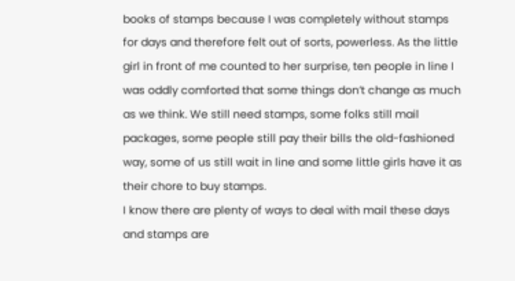books of stamps because I was completely without stamps for days and therefore felt out of sorts, powerless. As the little girl in front of me counted to her surprise, ten people in line I was oddly comforted that some things don’t change as much as we think. We still need stamps, some folks still mail packages, some people still pay their bills the old-fashioned way, some of us still wait in line and some little girls have it as their chore to buy stamps.
I know there are plenty of ways to deal with mail these days and stamps are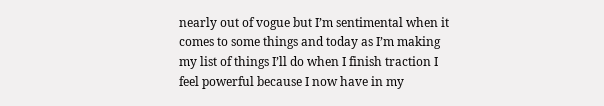nearly out of vogue but I’m sentimental when it comes to some things and today as I’m making my list of things I’ll do when I finish traction I feel powerful because I now have in my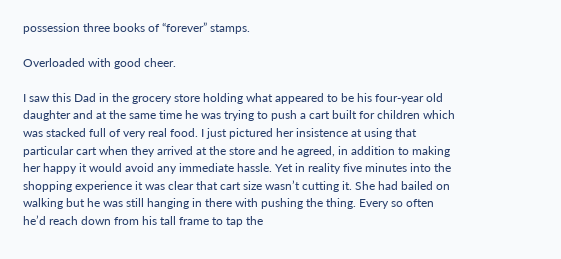possession three books of “forever” stamps.

Overloaded with good cheer.

I saw this Dad in the grocery store holding what appeared to be his four-year old daughter and at the same time he was trying to push a cart built for children which was stacked full of very real food. I just pictured her insistence at using that particular cart when they arrived at the store and he agreed, in addition to making her happy it would avoid any immediate hassle. Yet in reality five minutes into the shopping experience it was clear that cart size wasn’t cutting it. She had bailed on walking but he was still hanging in there with pushing the thing. Every so often he’d reach down from his tall frame to tap the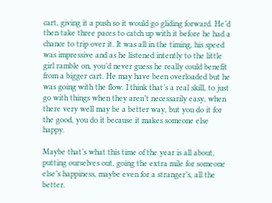cart, giving it a push so it would go gliding forward. He’d then take three paces to catch up with it before he had a chance to trip over it. It was all in the timing, his speed was impressive and as he listened intently to the little girl ramble on, you’d never guess he really could benefit from a bigger cart. He may have been overloaded but he was going with the flow. I think that’s a real skill, to just go with things when they aren’t necessarily easy, when there very well may be a better way, but you do it for the good, you do it because it makes someone else happy.

Maybe that’s what this time of the year is all about, putting ourselves out, going the extra mile for someone else’s happiness, maybe even for a stranger’s, all the better.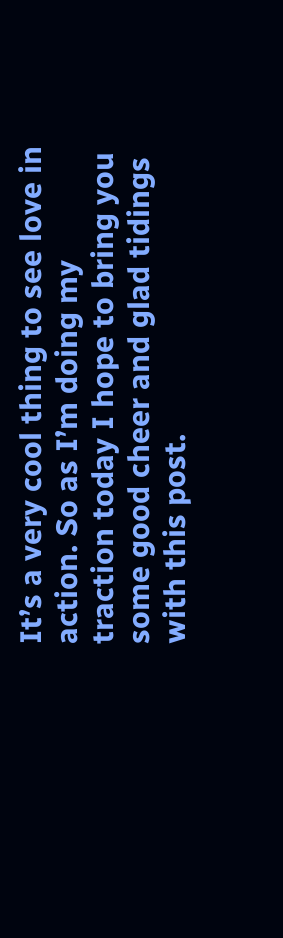It’s a very cool thing to see love in action. So as I’m doing my traction today I hope to bring you some good cheer and glad tidings with this post.